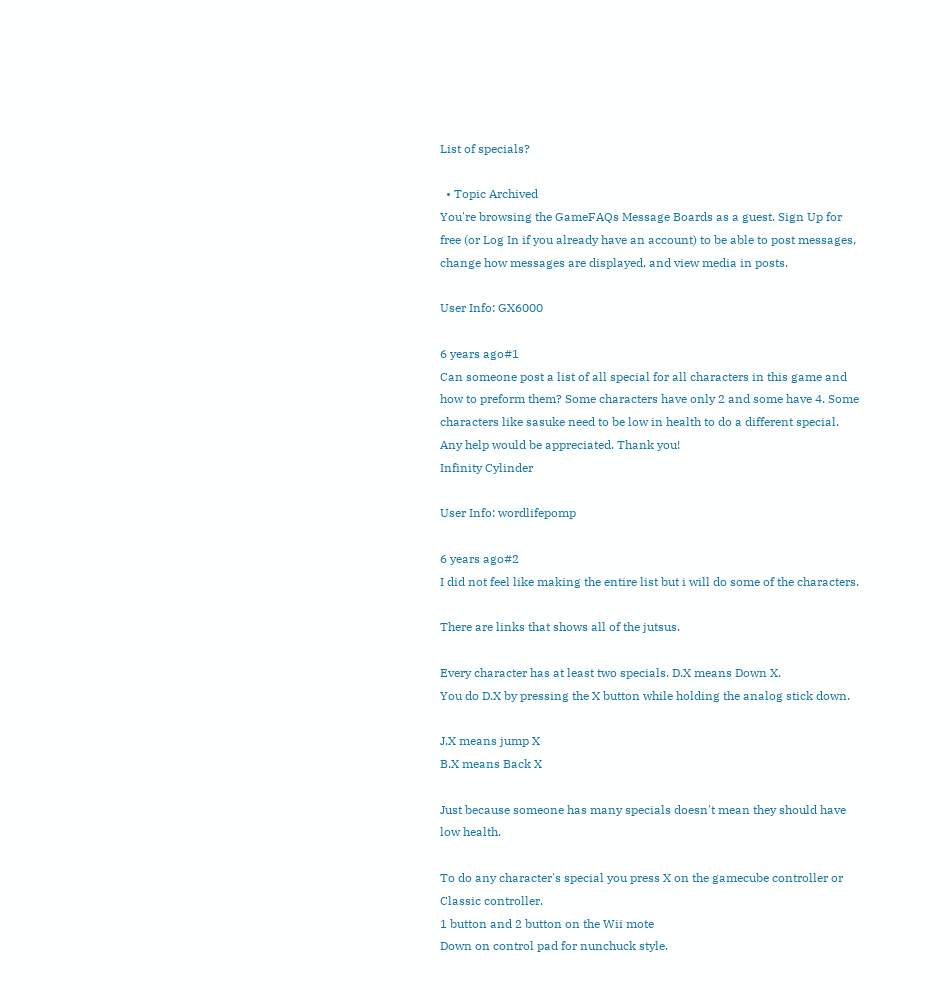List of specials?

  • Topic Archived
You're browsing the GameFAQs Message Boards as a guest. Sign Up for free (or Log In if you already have an account) to be able to post messages, change how messages are displayed, and view media in posts.

User Info: GX6000

6 years ago#1
Can someone post a list of all special for all characters in this game and how to preform them? Some characters have only 2 and some have 4. Some characters like sasuke need to be low in health to do a different special. Any help would be appreciated. Thank you!
Infinity Cylinder

User Info: wordlifepomp

6 years ago#2
I did not feel like making the entire list but i will do some of the characters.

There are links that shows all of the jutsus.

Every character has at least two specials. D.X means Down X.
You do D.X by pressing the X button while holding the analog stick down.

J.X means jump X
B.X means Back X

Just because someone has many specials doesn't mean they should have low health.

To do any character's special you press X on the gamecube controller or Classic controller.
1 button and 2 button on the Wii mote
Down on control pad for nunchuck style.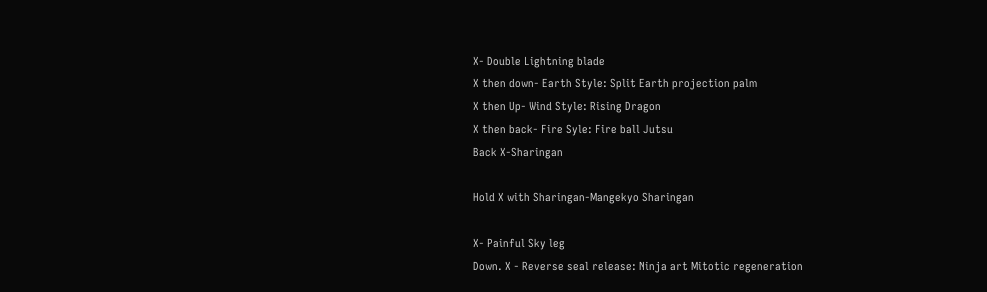X- Double Lightning blade
X then down- Earth Style: Split Earth projection palm
X then Up- Wind Style: Rising Dragon
X then back- Fire Syle: Fire ball Jutsu
Back X-Sharingan

Hold X with Sharingan-Mangekyo Sharingan

X- Painful Sky leg
Down. X - Reverse seal release: Ninja art Mitotic regeneration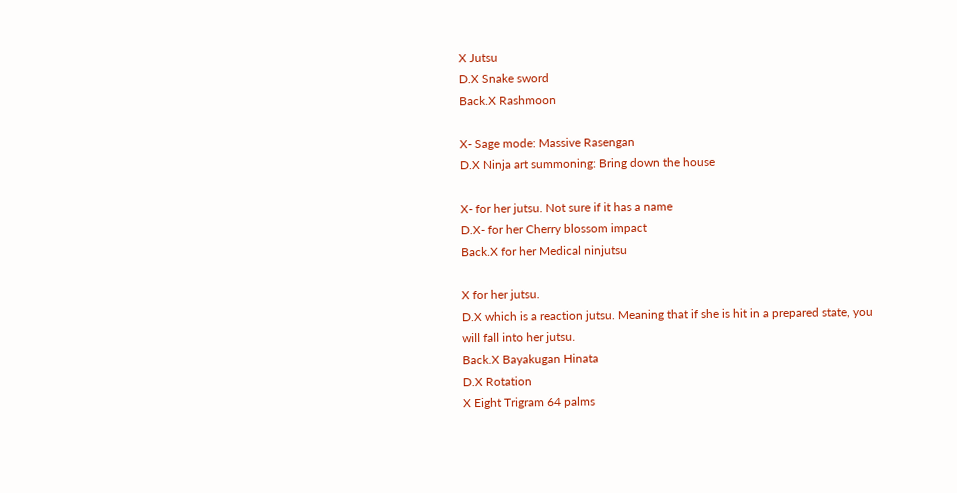X Jutsu
D.X Snake sword
Back.X Rashmoon

X- Sage mode: Massive Rasengan
D.X Ninja art summoning: Bring down the house

X- for her jutsu. Not sure if it has a name
D.X- for her Cherry blossom impact
Back.X for her Medical ninjutsu

X for her jutsu.
D.X which is a reaction jutsu. Meaning that if she is hit in a prepared state, you will fall into her jutsu.
Back.X Bayakugan Hinata
D.X Rotation
X Eight Trigram 64 palms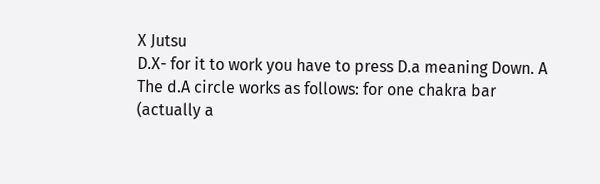X Jutsu
D.X- for it to work you have to press D.a meaning Down. A
The d.A circle works as follows: for one chakra bar (actually a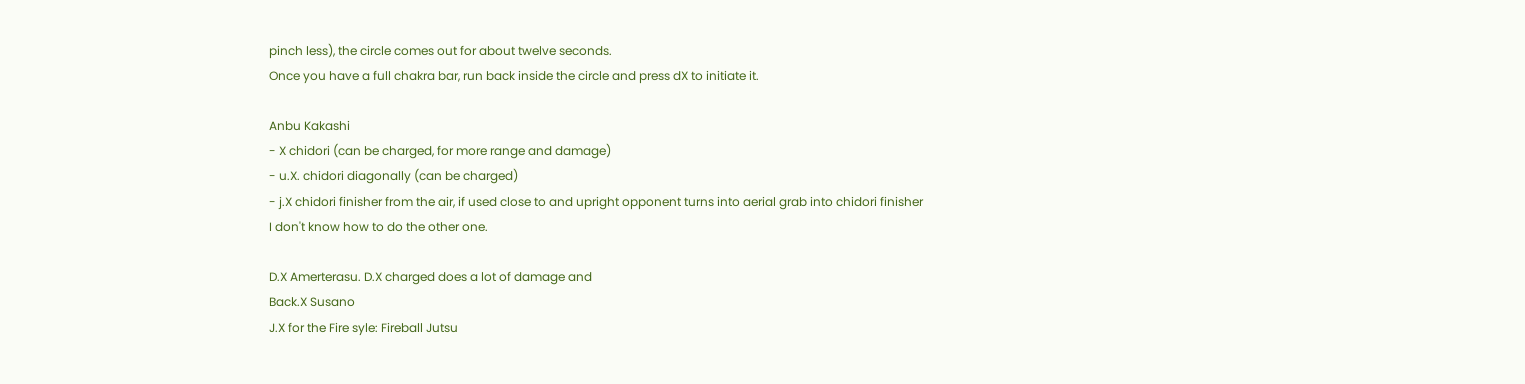pinch less), the circle comes out for about twelve seconds.
Once you have a full chakra bar, run back inside the circle and press dX to initiate it.

Anbu Kakashi
- X chidori (can be charged, for more range and damage)
- u.X. chidori diagonally (can be charged)
- j.X chidori finisher from the air, if used close to and upright opponent turns into aerial grab into chidori finisher
I don't know how to do the other one.

D.X Amerterasu. D.X charged does a lot of damage and
Back.X Susano
J.X for the Fire syle: Fireball Jutsu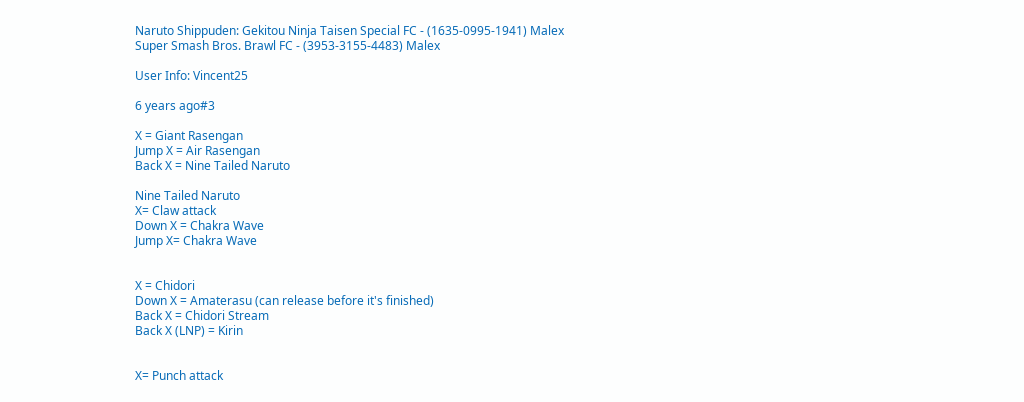Naruto Shippuden: Gekitou Ninja Taisen Special FC - (1635-0995-1941) Malex
Super Smash Bros. Brawl FC - (3953-3155-4483) Malex

User Info: Vincent25

6 years ago#3

X = Giant Rasengan
Jump X = Air Rasengan
Back X = Nine Tailed Naruto

Nine Tailed Naruto
X= Claw attack
Down X = Chakra Wave
Jump X= Chakra Wave


X = Chidori
Down X = Amaterasu (can release before it's finished)
Back X = Chidori Stream
Back X (LNP) = Kirin


X= Punch attack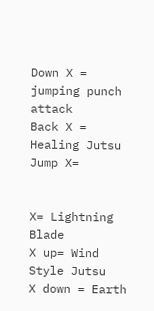Down X = jumping punch attack
Back X = Healing Jutsu
Jump X=


X= Lightning Blade
X up= Wind Style Jutsu
X down = Earth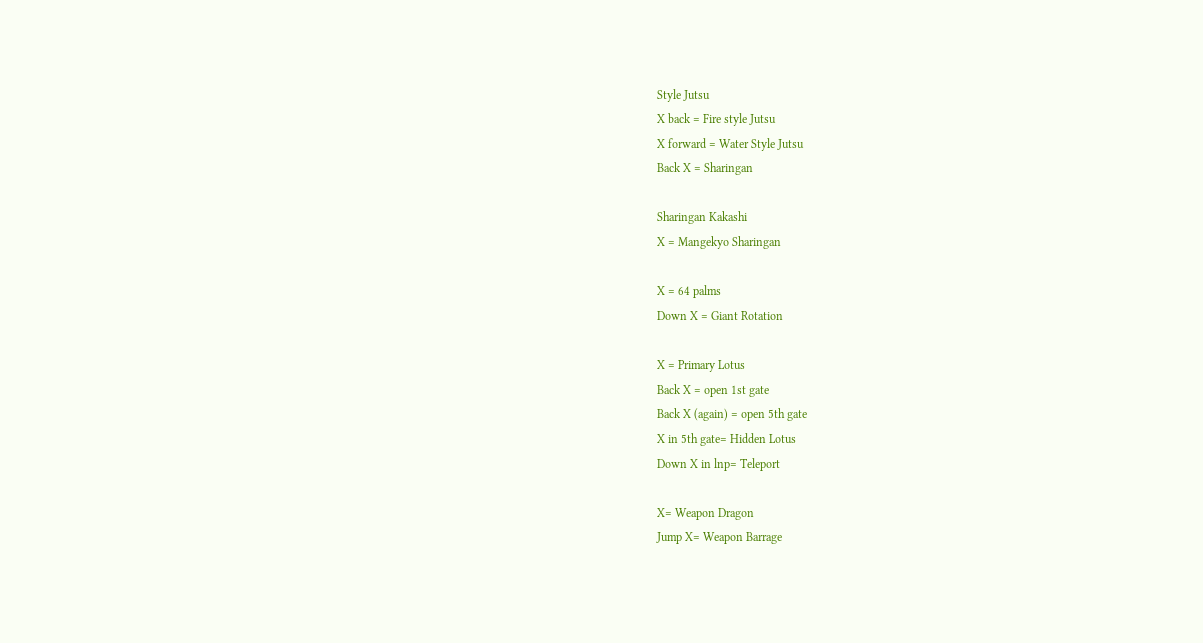Style Jutsu
X back = Fire style Jutsu
X forward = Water Style Jutsu
Back X = Sharingan

Sharingan Kakashi
X = Mangekyo Sharingan

X = 64 palms
Down X = Giant Rotation

X = Primary Lotus
Back X = open 1st gate
Back X (again) = open 5th gate
X in 5th gate= Hidden Lotus
Down X in lnp= Teleport

X= Weapon Dragon
Jump X= Weapon Barrage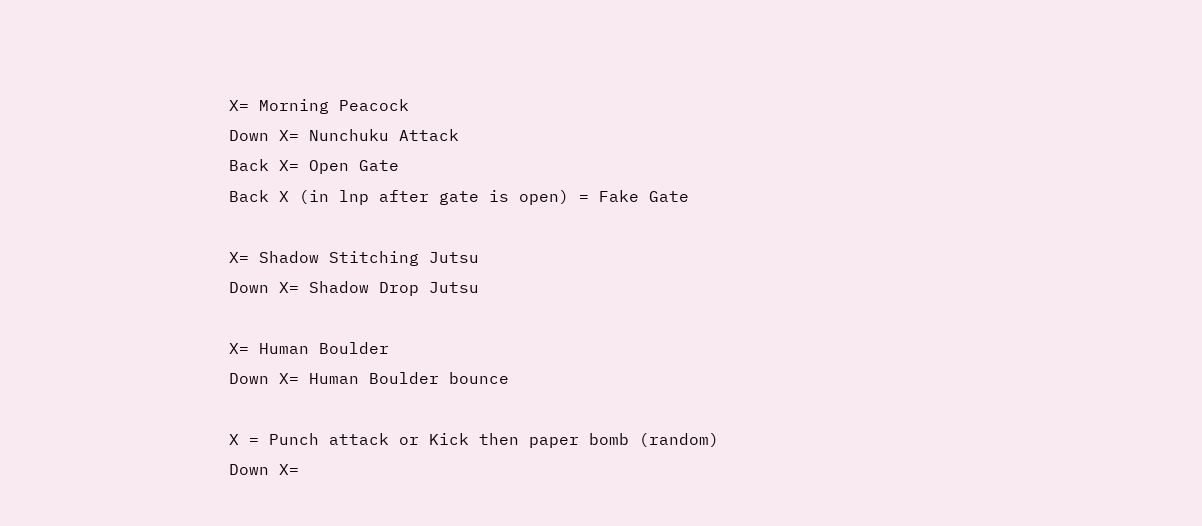X= Morning Peacock
Down X= Nunchuku Attack
Back X= Open Gate
Back X (in lnp after gate is open) = Fake Gate

X= Shadow Stitching Jutsu
Down X= Shadow Drop Jutsu

X= Human Boulder
Down X= Human Boulder bounce

X = Punch attack or Kick then paper bomb (random)
Down X=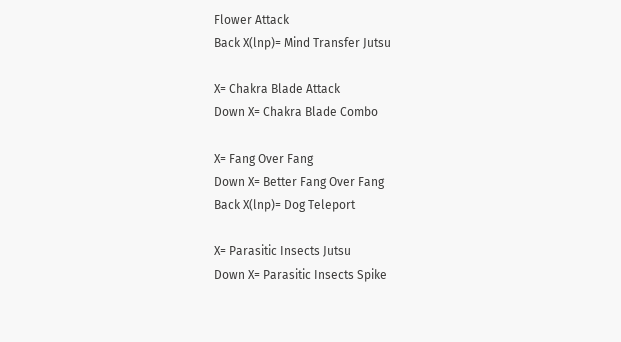Flower Attack
Back X(lnp)= Mind Transfer Jutsu

X= Chakra Blade Attack
Down X= Chakra Blade Combo

X= Fang Over Fang
Down X= Better Fang Over Fang
Back X(lnp)= Dog Teleport

X= Parasitic Insects Jutsu
Down X= Parasitic Insects Spike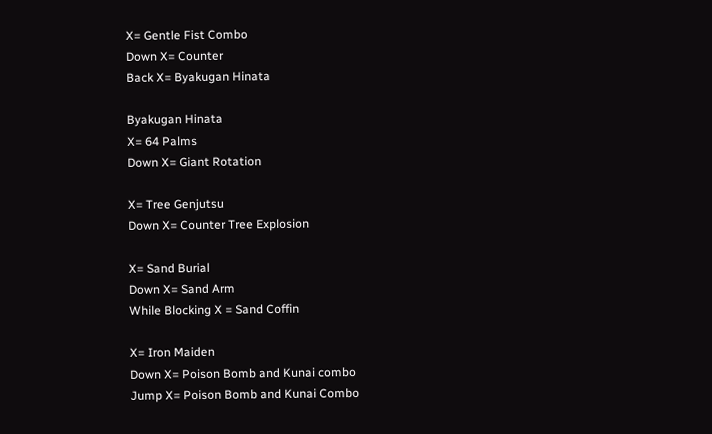X= Gentle Fist Combo
Down X= Counter
Back X= Byakugan Hinata

Byakugan Hinata
X= 64 Palms
Down X= Giant Rotation

X= Tree Genjutsu
Down X= Counter Tree Explosion

X= Sand Burial
Down X= Sand Arm
While Blocking X = Sand Coffin

X= Iron Maiden
Down X= Poison Bomb and Kunai combo
Jump X= Poison Bomb and Kunai Combo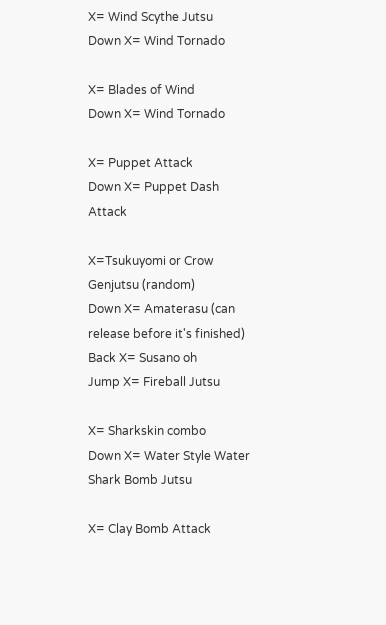X= Wind Scythe Jutsu
Down X= Wind Tornado

X= Blades of Wind
Down X= Wind Tornado

X= Puppet Attack
Down X= Puppet Dash Attack

X=Tsukuyomi or Crow Genjutsu (random)
Down X= Amaterasu (can release before it's finished)
Back X= Susano oh
Jump X= Fireball Jutsu

X= Sharkskin combo
Down X= Water Style Water Shark Bomb Jutsu

X= Clay Bomb Attack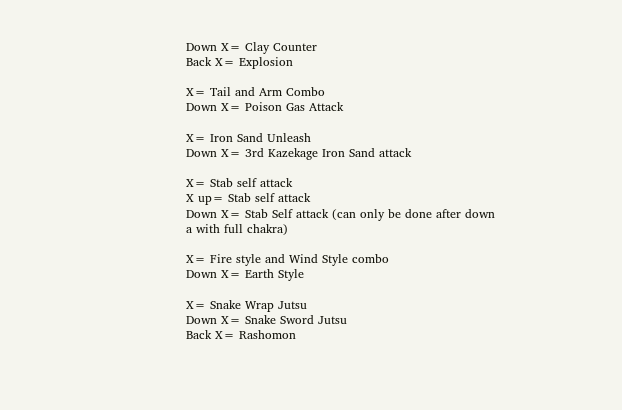Down X= Clay Counter
Back X= Explosion

X= Tail and Arm Combo
Down X= Poison Gas Attack

X= Iron Sand Unleash
Down X= 3rd Kazekage Iron Sand attack

X= Stab self attack
X up= Stab self attack
Down X= Stab Self attack (can only be done after down a with full chakra)

X= Fire style and Wind Style combo
Down X= Earth Style

X= Snake Wrap Jutsu
Down X= Snake Sword Jutsu
Back X= Rashomon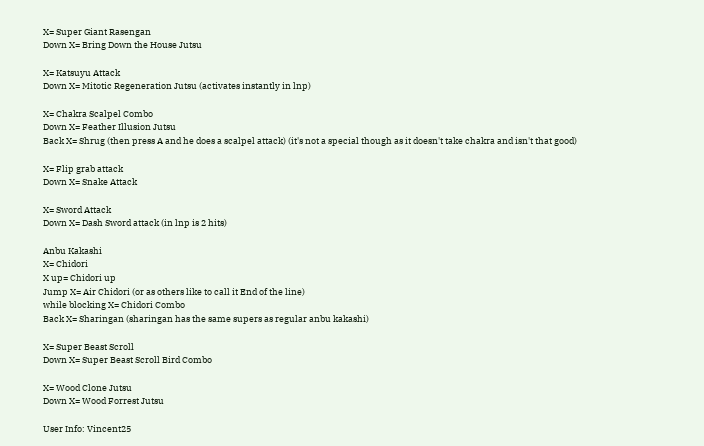X= Super Giant Rasengan
Down X= Bring Down the House Jutsu

X= Katsuyu Attack
Down X= Mitotic Regeneration Jutsu (activates instantly in lnp)

X= Chakra Scalpel Combo
Down X= Feather Illusion Jutsu
Back X= Shrug (then press A and he does a scalpel attack) (it's not a special though as it doesn't take chakra and isn't that good)

X= Flip grab attack
Down X= Snake Attack

X= Sword Attack
Down X= Dash Sword attack (in lnp is 2 hits)

Anbu Kakashi
X= Chidori
X up= Chidori up
Jump X= Air Chidori (or as others like to call it End of the line)
while blocking X= Chidori Combo
Back X= Sharingan (sharingan has the same supers as regular anbu kakashi)

X= Super Beast Scroll
Down X= Super Beast Scroll Bird Combo

X= Wood Clone Jutsu
Down X= Wood Forrest Jutsu

User Info: Vincent25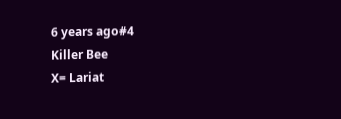6 years ago#4
Killer Bee
X= Lariat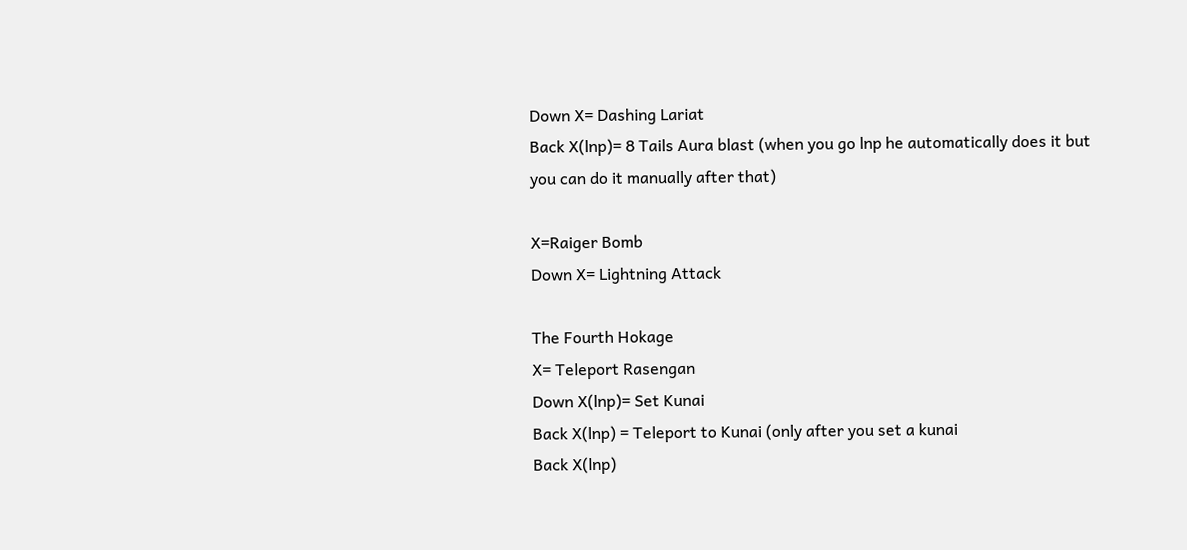Down X= Dashing Lariat
Back X(lnp)= 8 Tails Aura blast (when you go lnp he automatically does it but you can do it manually after that)

X=Raiger Bomb
Down X= Lightning Attack

The Fourth Hokage
X= Teleport Rasengan
Down X(lnp)= Set Kunai
Back X(lnp) = Teleport to Kunai (only after you set a kunai
Back X(lnp)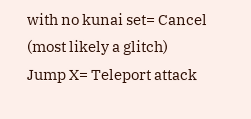with no kunai set= Cancel (most likely a glitch)
Jump X= Teleport attack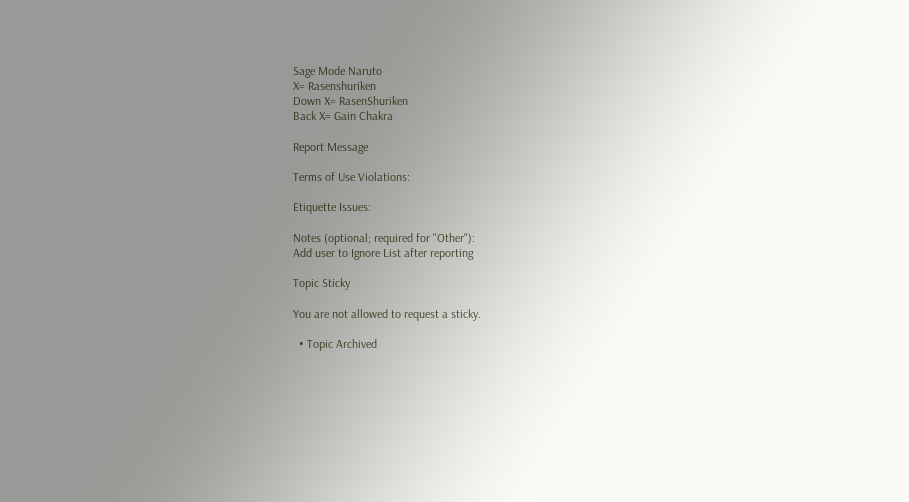Sage Mode Naruto
X= Rasenshuriken
Down X= RasenShuriken
Back X= Gain Chakra

Report Message

Terms of Use Violations:

Etiquette Issues:

Notes (optional; required for "Other"):
Add user to Ignore List after reporting

Topic Sticky

You are not allowed to request a sticky.

  • Topic Archived